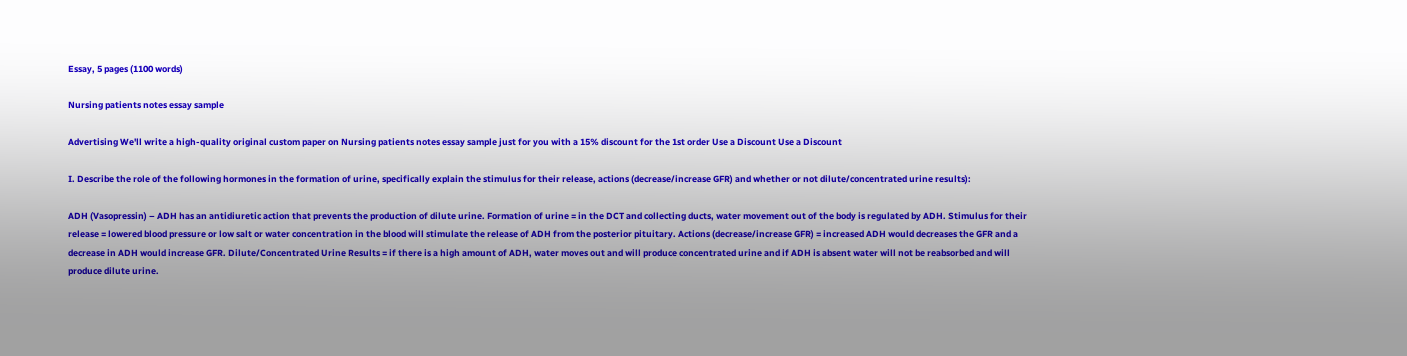Essay, 5 pages (1100 words)

Nursing patients notes essay sample

Advertising We'll write a high-quality original custom paper on Nursing patients notes essay sample just for you with a 15% discount for the 1st order Use a Discount Use a Discount

I. Describe the role of the following hormones in the formation of urine, specifically explain the stimulus for their release, actions (decrease/increase GFR) and whether or not dilute/concentrated urine results):

ADH (Vasopressin) – ADH has an antidiuretic action that prevents the production of dilute urine. Formation of urine = in the DCT and collecting ducts, water movement out of the body is regulated by ADH. Stimulus for their release = lowered blood pressure or low salt or water concentration in the blood will stimulate the release of ADH from the posterior pituitary. Actions (decrease/increase GFR) = increased ADH would decreases the GFR and a decrease in ADH would increase GFR. Dilute/Concentrated Urine Results = if there is a high amount of ADH, water moves out and will produce concentrated urine and if ADH is absent water will not be reabsorbed and will produce dilute urine.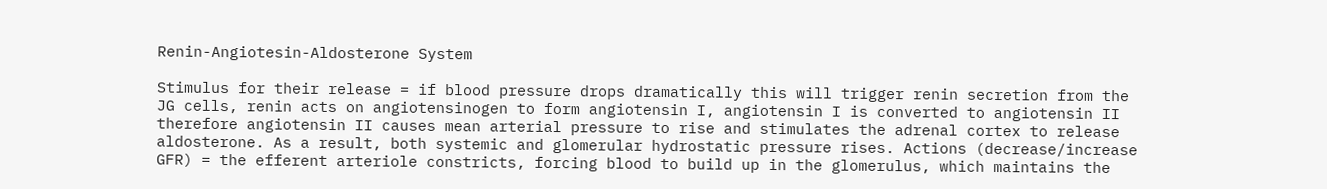Renin-Angiotesin-Aldosterone System

Stimulus for their release = if blood pressure drops dramatically this will trigger renin secretion from the JG cells, renin acts on angiotensinogen to form angiotensin I, angiotensin I is converted to angiotensin II therefore angiotensin II causes mean arterial pressure to rise and stimulates the adrenal cortex to release aldosterone. As a result, both systemic and glomerular hydrostatic pressure rises. Actions (decrease/increase GFR) = the efferent arteriole constricts, forcing blood to build up in the glomerulus, which maintains the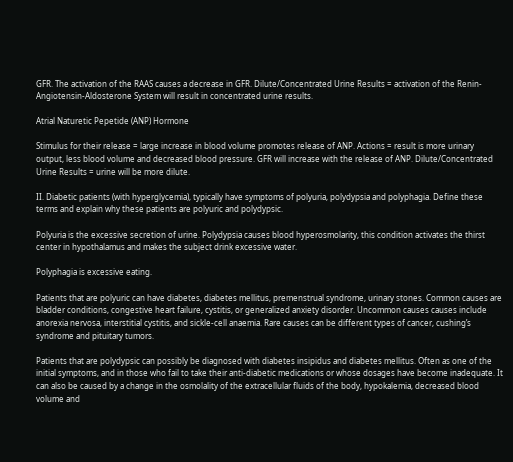GFR. The activation of the RAAS causes a decrease in GFR. Dilute/Concentrated Urine Results = activation of the Renin-Angiotensin-Aldosterone System will result in concentrated urine results.

Atrial Naturetic Pepetide (ANP) Hormone

Stimulus for their release = large increase in blood volume promotes release of ANP. Actions = result is more urinary output, less blood volume and decreased blood pressure. GFR will increase with the release of ANP. Dilute/Concentrated Urine Results = urine will be more dilute.

II. Diabetic patients (with hyperglycemia), typically have symptoms of polyuria, polydypsia and polyphagia. Define these terms and explain why these patients are polyuric and polydypsic.

Polyuria is the excessive secretion of urine. Polydypsia causes blood hyperosmolarity, this condition activates the thirst center in hypothalamus and makes the subject drink excessive water.

Polyphagia is excessive eating.

Patients that are polyuric can have diabetes, diabetes mellitus, premenstrual syndrome, urinary stones. Common causes are bladder conditions, congestive heart failure, cystitis, or generalized anxiety disorder. Uncommon causes causes include anorexia nervosa, interstitial cystitis, and sickle-cell anaemia. Rare causes can be different types of cancer, cushing’s syndrome and pituitary tumors.

Patients that are polydypsic can possibly be diagnosed with diabetes insipidus and diabetes mellitus. Often as one of the initial symptoms, and in those who fail to take their anti-diabetic medications or whose dosages have become inadequate. It can also be caused by a change in the osmolality of the extracellular fluids of the body, hypokalemia, decreased blood volume and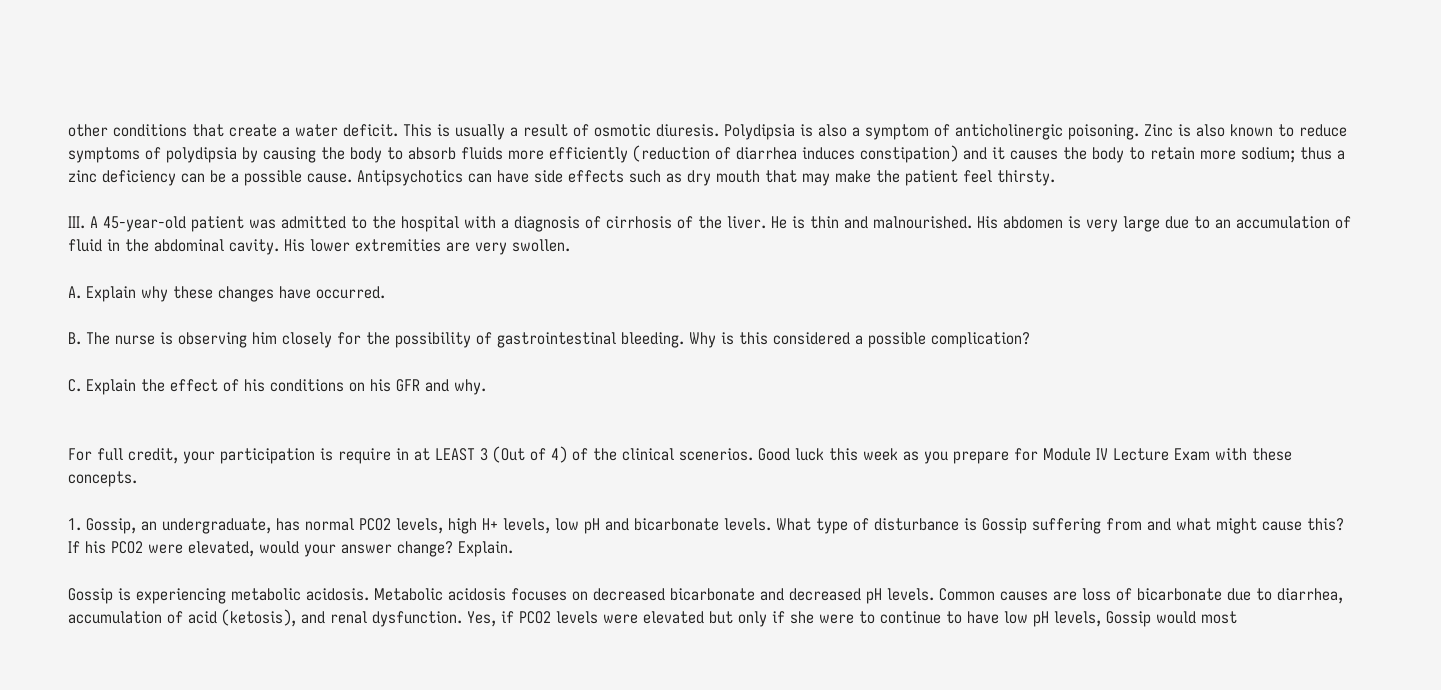other conditions that create a water deficit. This is usually a result of osmotic diuresis. Polydipsia is also a symptom of anticholinergic poisoning. Zinc is also known to reduce symptoms of polydipsia by causing the body to absorb fluids more efficiently (reduction of diarrhea induces constipation) and it causes the body to retain more sodium; thus a zinc deficiency can be a possible cause. Antipsychotics can have side effects such as dry mouth that may make the patient feel thirsty.

III. A 45-year-old patient was admitted to the hospital with a diagnosis of cirrhosis of the liver. He is thin and malnourished. His abdomen is very large due to an accumulation of fluid in the abdominal cavity. His lower extremities are very swollen.

A. Explain why these changes have occurred.

B. The nurse is observing him closely for the possibility of gastrointestinal bleeding. Why is this considered a possible complication?

C. Explain the effect of his conditions on his GFR and why.


For full credit, your participation is require in at LEAST 3 (Out of 4) of the clinical scenerios. Good luck this week as you prepare for Module IV Lecture Exam with these concepts.

1. Gossip, an undergraduate, has normal PCO2 levels, high H+ levels, low pH and bicarbonate levels. What type of disturbance is Gossip suffering from and what might cause this? If his PCO2 were elevated, would your answer change? Explain.

Gossip is experiencing metabolic acidosis. Metabolic acidosis focuses on decreased bicarbonate and decreased pH levels. Common causes are loss of bicarbonate due to diarrhea, accumulation of acid (ketosis), and renal dysfunction. Yes, if PCO2 levels were elevated but only if she were to continue to have low pH levels, Gossip would most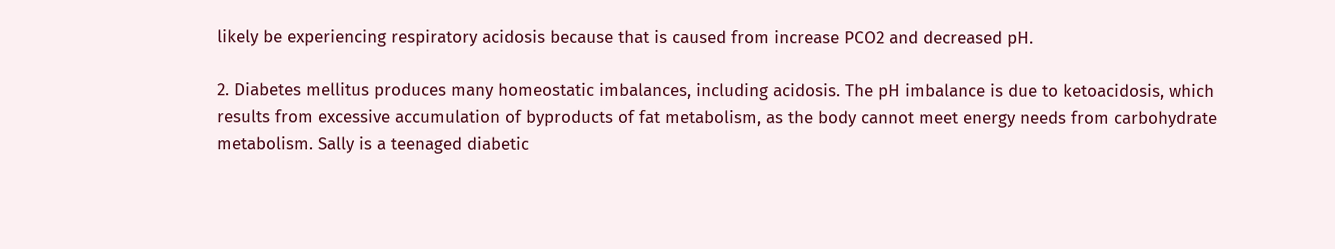likely be experiencing respiratory acidosis because that is caused from increase PCO2 and decreased pH.

2. Diabetes mellitus produces many homeostatic imbalances, including acidosis. The pH imbalance is due to ketoacidosis, which results from excessive accumulation of byproducts of fat metabolism, as the body cannot meet energy needs from carbohydrate metabolism. Sally is a teenaged diabetic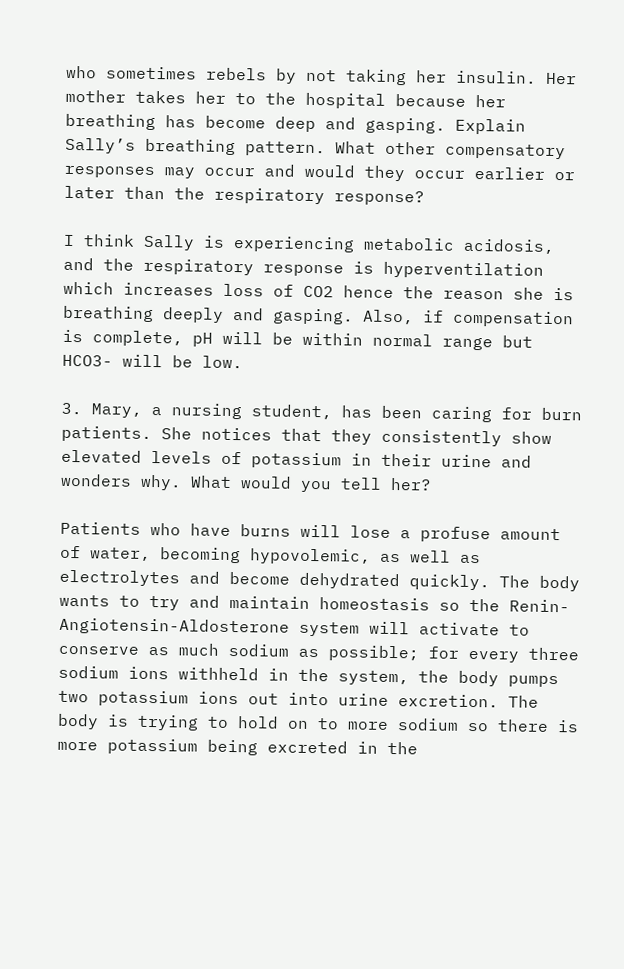who sometimes rebels by not taking her insulin. Her mother takes her to the hospital because her breathing has become deep and gasping. Explain Sally’s breathing pattern. What other compensatory responses may occur and would they occur earlier or later than the respiratory response?

I think Sally is experiencing metabolic acidosis, and the respiratory response is hyperventilation which increases loss of CO2 hence the reason she is breathing deeply and gasping. Also, if compensation is complete, pH will be within normal range but HCO3- will be low.

3. Mary, a nursing student, has been caring for burn patients. She notices that they consistently show elevated levels of potassium in their urine and wonders why. What would you tell her?

Patients who have burns will lose a profuse amount of water, becoming hypovolemic, as well as electrolytes and become dehydrated quickly. The body wants to try and maintain homeostasis so the Renin-Angiotensin-Aldosterone system will activate to conserve as much sodium as possible; for every three sodium ions withheld in the system, the body pumps two potassium ions out into urine excretion. The body is trying to hold on to more sodium so there is more potassium being excreted in the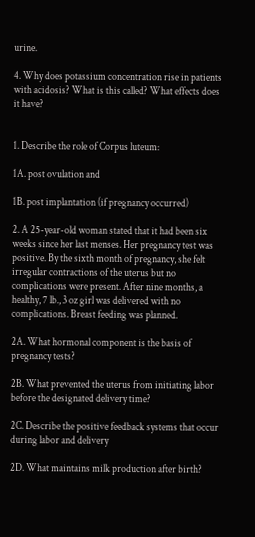urine.

4. Why does potassium concentration rise in patients with acidosis? What is this called? What effects does it have?


1. Describe the role of Corpus luteum:

1A. post ovulation and

1B. post implantation (if pregnancy occurred)

2. A 25-year-old woman stated that it had been six weeks since her last menses. Her pregnancy test was positive. By the sixth month of pregnancy, she felt irregular contractions of the uterus but no complications were present. After nine months, a healthy, 7 lb., 3 oz girl was delivered with no complications. Breast feeding was planned.

2A. What hormonal component is the basis of pregnancy tests?

2B. What prevented the uterus from initiating labor before the designated delivery time?

2C. Describe the positive feedback systems that occur during labor and delivery

2D. What maintains milk production after birth?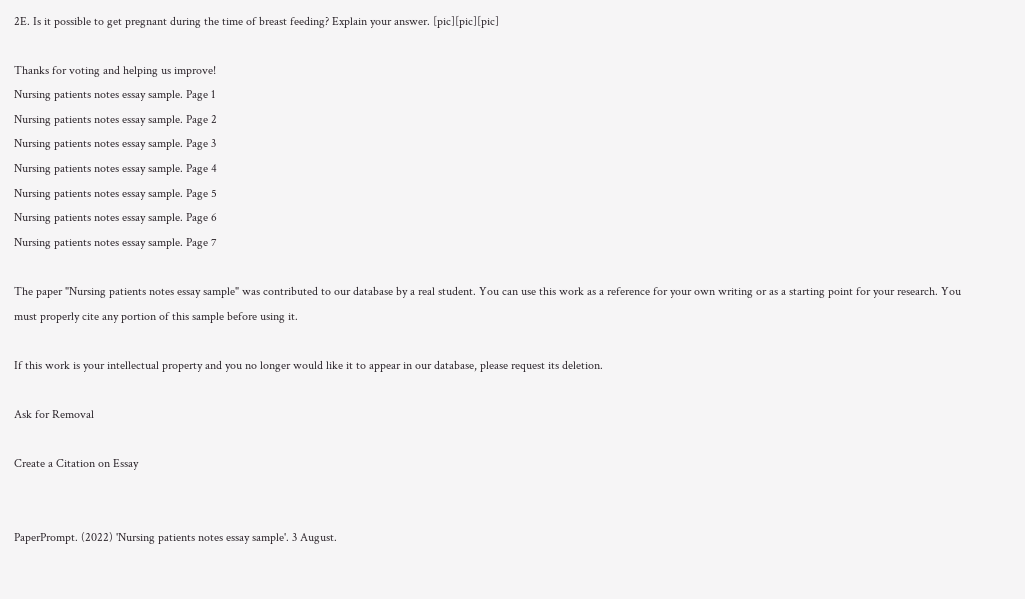2E. Is it possible to get pregnant during the time of breast feeding? Explain your answer. [pic][pic][pic]

Thanks for voting and helping us improve!
Nursing patients notes essay sample. Page 1
Nursing patients notes essay sample. Page 2
Nursing patients notes essay sample. Page 3
Nursing patients notes essay sample. Page 4
Nursing patients notes essay sample. Page 5
Nursing patients notes essay sample. Page 6
Nursing patients notes essay sample. Page 7

The paper "Nursing patients notes essay sample" was contributed to our database by a real student. You can use this work as a reference for your own writing or as a starting point for your research. You must properly cite any portion of this sample before using it.

If this work is your intellectual property and you no longer would like it to appear in our database, please request its deletion.

Ask for Removal

Create a Citation on Essay


PaperPrompt. (2022) 'Nursing patients notes essay sample'. 3 August.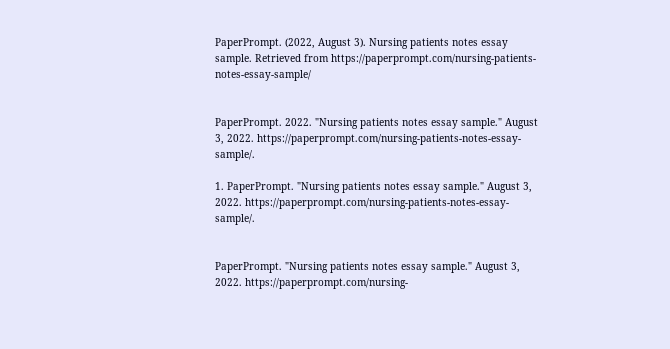PaperPrompt. (2022, August 3). Nursing patients notes essay sample. Retrieved from https://paperprompt.com/nursing-patients-notes-essay-sample/


PaperPrompt. 2022. "Nursing patients notes essay sample." August 3, 2022. https://paperprompt.com/nursing-patients-notes-essay-sample/.

1. PaperPrompt. "Nursing patients notes essay sample." August 3, 2022. https://paperprompt.com/nursing-patients-notes-essay-sample/.


PaperPrompt. "Nursing patients notes essay sample." August 3, 2022. https://paperprompt.com/nursing-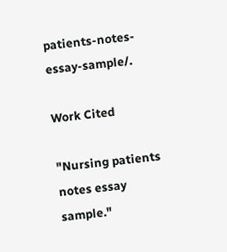patients-notes-essay-sample/.

Work Cited

"Nursing patients notes essay sample."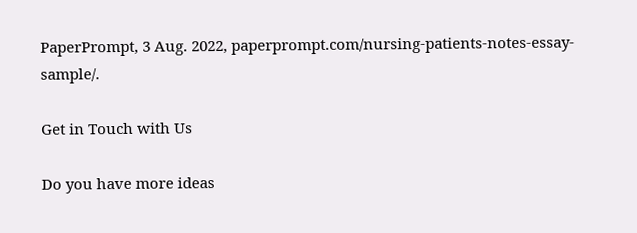PaperPrompt, 3 Aug. 2022, paperprompt.com/nursing-patients-notes-essay-sample/.

Get in Touch with Us

Do you have more ideas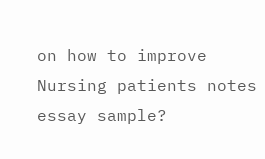on how to improve Nursing patients notes essay sample?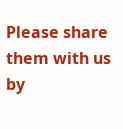Please share them with us by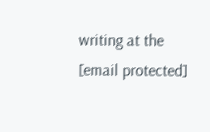writing at the [email protected]